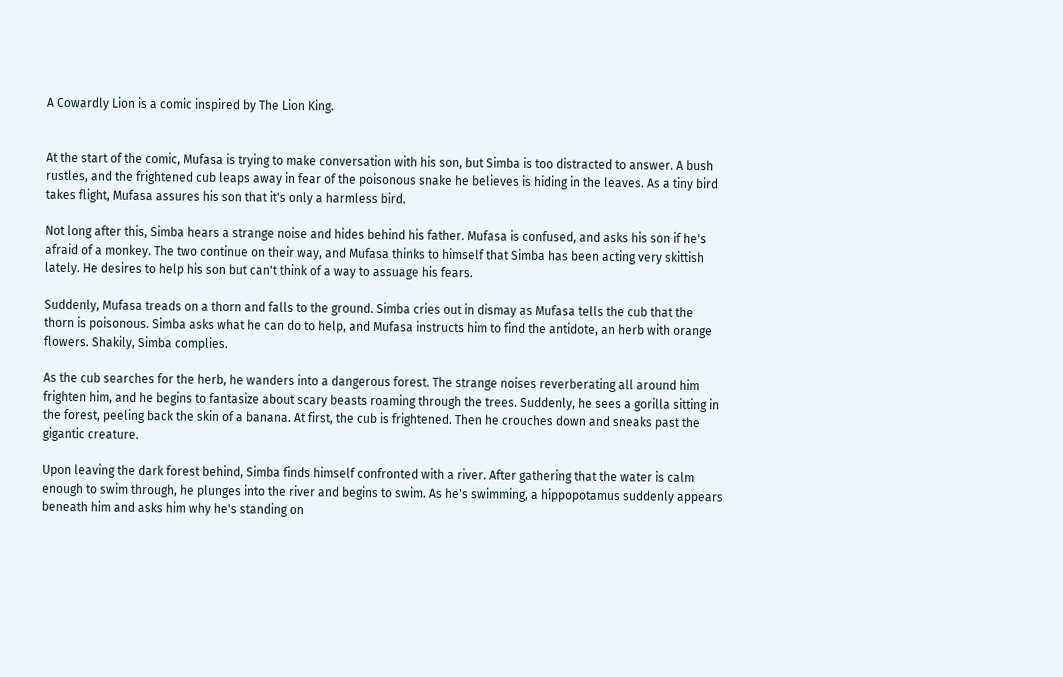A Cowardly Lion is a comic inspired by The Lion King.


At the start of the comic, Mufasa is trying to make conversation with his son, but Simba is too distracted to answer. A bush rustles, and the frightened cub leaps away in fear of the poisonous snake he believes is hiding in the leaves. As a tiny bird takes flight, Mufasa assures his son that it's only a harmless bird.

Not long after this, Simba hears a strange noise and hides behind his father. Mufasa is confused, and asks his son if he's afraid of a monkey. The two continue on their way, and Mufasa thinks to himself that Simba has been acting very skittish lately. He desires to help his son but can't think of a way to assuage his fears.

Suddenly, Mufasa treads on a thorn and falls to the ground. Simba cries out in dismay as Mufasa tells the cub that the thorn is poisonous. Simba asks what he can do to help, and Mufasa instructs him to find the antidote, an herb with orange flowers. Shakily, Simba complies.

As the cub searches for the herb, he wanders into a dangerous forest. The strange noises reverberating all around him frighten him, and he begins to fantasize about scary beasts roaming through the trees. Suddenly, he sees a gorilla sitting in the forest, peeling back the skin of a banana. At first, the cub is frightened. Then he crouches down and sneaks past the gigantic creature.

Upon leaving the dark forest behind, Simba finds himself confronted with a river. After gathering that the water is calm enough to swim through, he plunges into the river and begins to swim. As he's swimming, a hippopotamus suddenly appears beneath him and asks him why he's standing on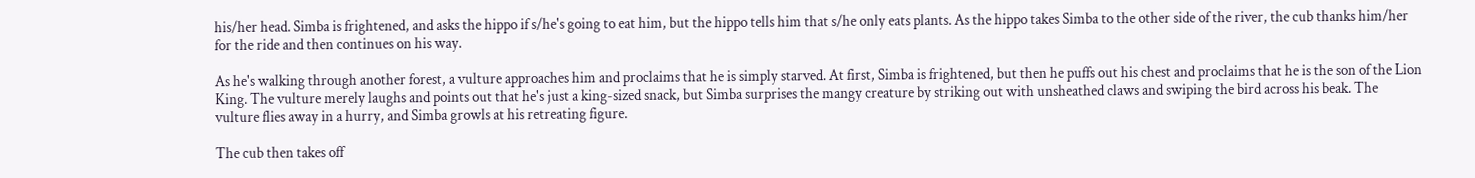his/her head. Simba is frightened, and asks the hippo if s/he's going to eat him, but the hippo tells him that s/he only eats plants. As the hippo takes Simba to the other side of the river, the cub thanks him/her for the ride and then continues on his way.

As he's walking through another forest, a vulture approaches him and proclaims that he is simply starved. At first, Simba is frightened, but then he puffs out his chest and proclaims that he is the son of the Lion King. The vulture merely laughs and points out that he's just a king-sized snack, but Simba surprises the mangy creature by striking out with unsheathed claws and swiping the bird across his beak. The vulture flies away in a hurry, and Simba growls at his retreating figure.

The cub then takes off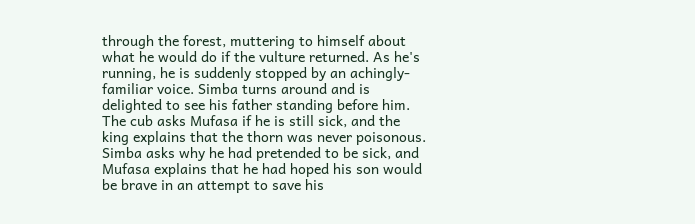through the forest, muttering to himself about what he would do if the vulture returned. As he's running, he is suddenly stopped by an achingly-familiar voice. Simba turns around and is delighted to see his father standing before him. The cub asks Mufasa if he is still sick, and the king explains that the thorn was never poisonous. Simba asks why he had pretended to be sick, and Mufasa explains that he had hoped his son would be brave in an attempt to save his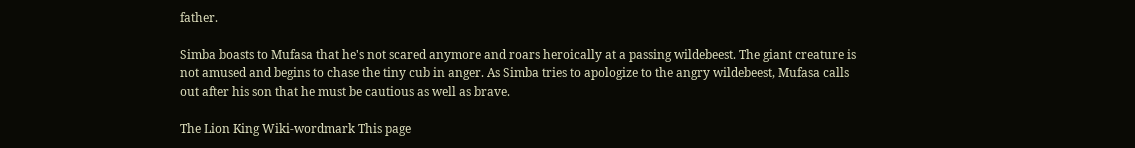father.

Simba boasts to Mufasa that he's not scared anymore and roars heroically at a passing wildebeest. The giant creature is not amused and begins to chase the tiny cub in anger. As Simba tries to apologize to the angry wildebeest, Mufasa calls out after his son that he must be cautious as well as brave.

The Lion King Wiki-wordmark This page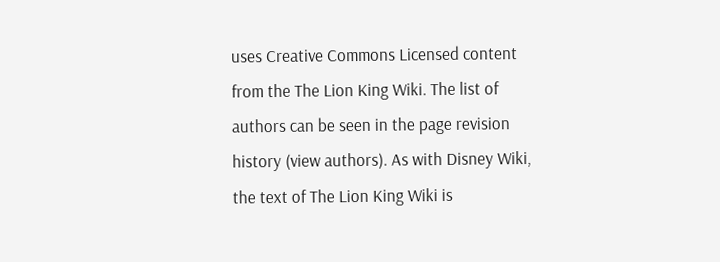uses Creative Commons Licensed content from the The Lion King Wiki. The list of authors can be seen in the page revision history (view authors). As with Disney Wiki, the text of The Lion King Wiki is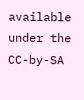available under the CC-by-SA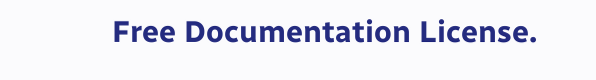Free Documentation License.